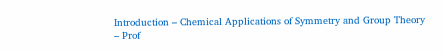Introduction – Chemical Applications of Symmetry and Group Theory – Prof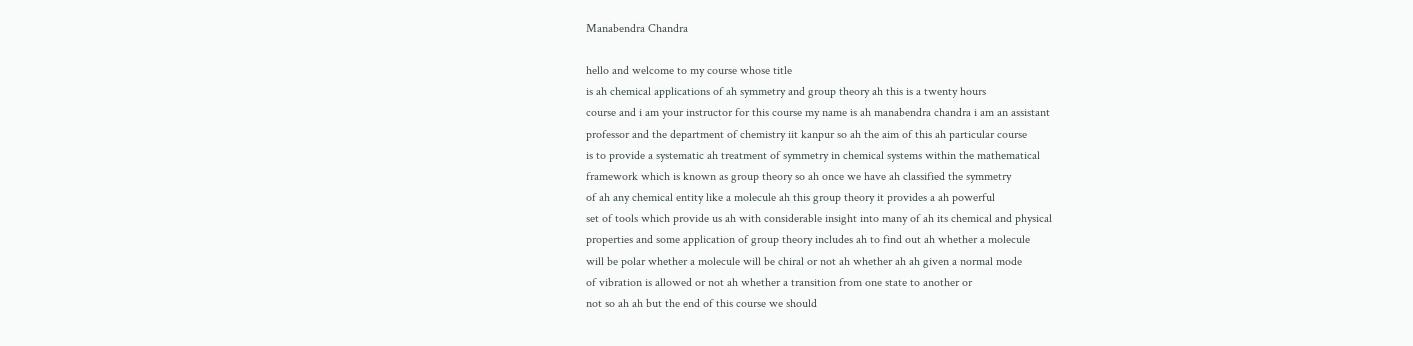Manabendra Chandra

hello and welcome to my course whose title
is ah chemical applications of ah symmetry and group theory ah this is a twenty hours
course and i am your instructor for this course my name is ah manabendra chandra i am an assistant
professor and the department of chemistry iit kanpur so ah the aim of this ah particular course
is to provide a systematic ah treatment of symmetry in chemical systems within the mathematical
framework which is known as group theory so ah once we have ah classified the symmetry
of ah any chemical entity like a molecule ah this group theory it provides a ah powerful
set of tools which provide us ah with considerable insight into many of ah its chemical and physical
properties and some application of group theory includes ah to find out ah whether a molecule
will be polar whether a molecule will be chiral or not ah whether ah ah given a normal mode
of vibration is allowed or not ah whether a transition from one state to another or
not so ah ah but the end of this course we should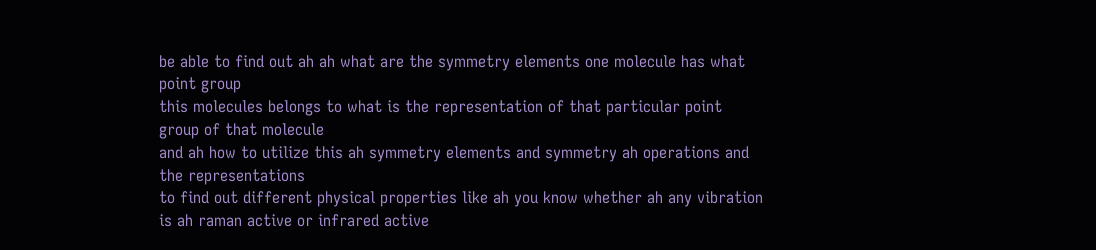be able to find out ah ah what are the symmetry elements one molecule has what point group
this molecules belongs to what is the representation of that particular point group of that molecule
and ah how to utilize this ah symmetry elements and symmetry ah operations and the representations
to find out different physical properties like ah you know whether ah any vibration
is ah raman active or infrared active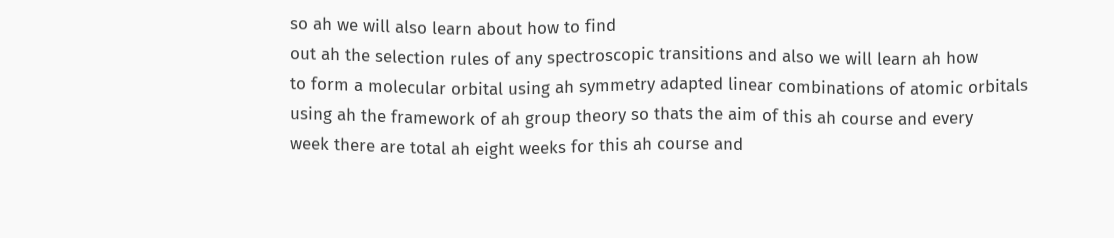so ah we will also learn about how to find
out ah the selection rules of any spectroscopic transitions and also we will learn ah how
to form a molecular orbital using ah symmetry adapted linear combinations of atomic orbitals
using ah the framework of ah group theory so thats the aim of this ah course and every
week there are total ah eight weeks for this ah course and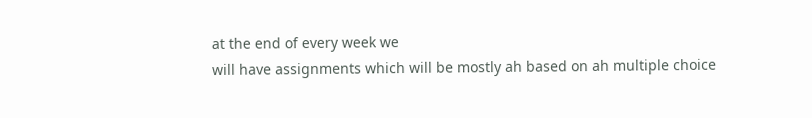at the end of every week we
will have assignments which will be mostly ah based on ah multiple choice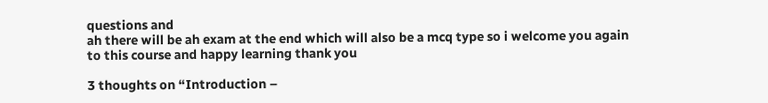questions and
ah there will be ah exam at the end which will also be a mcq type so i welcome you again
to this course and happy learning thank you

3 thoughts on “Introduction –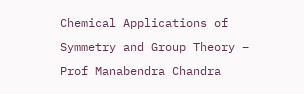Chemical Applications of Symmetry and Group Theory – Prof Manabendra Chandra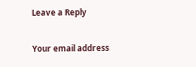Leave a Reply

Your email address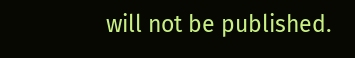will not be published.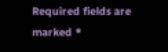Required fields are marked *